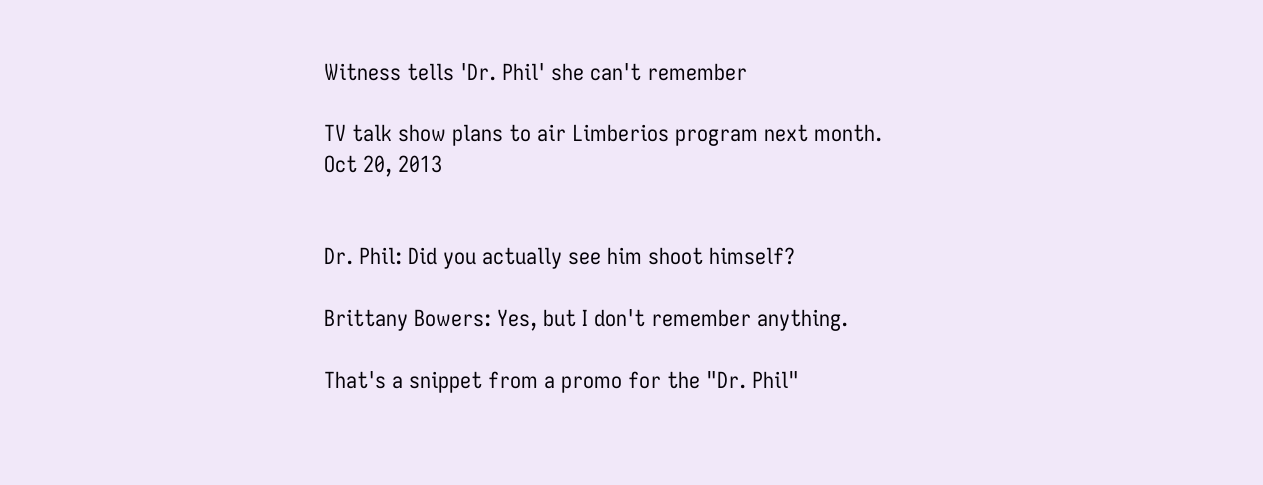Witness tells 'Dr. Phil' she can't remember

TV talk show plans to air Limberios program next month.
Oct 20, 2013


Dr. Phil: Did you actually see him shoot himself?

Brittany Bowers: Yes, but I don't remember anything.

That's a snippet from a promo for the "Dr. Phil"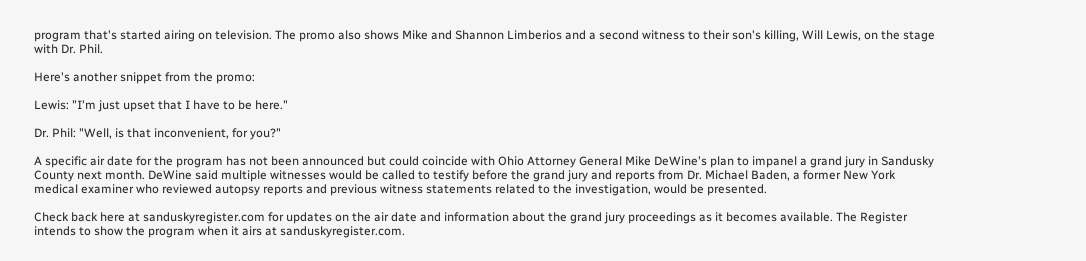program that's started airing on television. The promo also shows Mike and Shannon Limberios and a second witness to their son's killing, Will Lewis, on the stage with Dr. Phil.

Here's another snippet from the promo:

Lewis: "I'm just upset that I have to be here."

Dr. Phil: "Well, is that inconvenient, for you?"

A specific air date for the program has not been announced but could coincide with Ohio Attorney General Mike DeWine's plan to impanel a grand jury in Sandusky County next month. DeWine said multiple witnesses would be called to testify before the grand jury and reports from Dr. Michael Baden, a former New York medical examiner who reviewed autopsy reports and previous witness statements related to the investigation, would be presented.

Check back here at sanduskyregister.com for updates on the air date and information about the grand jury proceedings as it becomes available. The Register intends to show the program when it airs at sanduskyregister.com.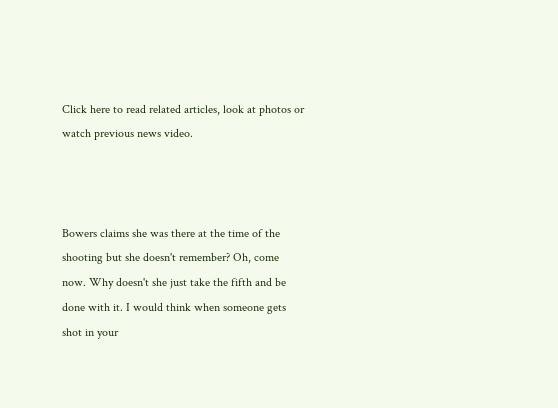Click here to read related articles, look at photos or watch previous news video.



Bowers claims she was there at the time of the shooting but she doesn't remember? Oh, come now. Why doesn't she just take the fifth and be done with it. I would think when someone gets shot in your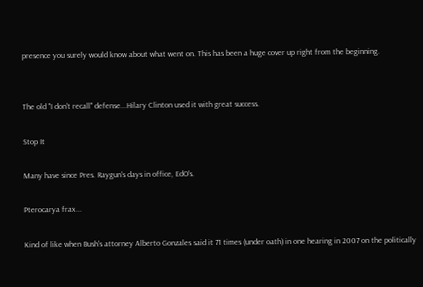presence you surely would know about what went on. This has been a huge cover up right from the beginning.


The old "I don't recall" defense...Hilary Clinton used it with great success.

Stop It

Many have since Pres. Raygun's days in office, EdO's.

Pterocarya frax...

Kind of like when Bush's attorney Alberto Gonzales said it 71 times (under oath) in one hearing in 2007 on the politically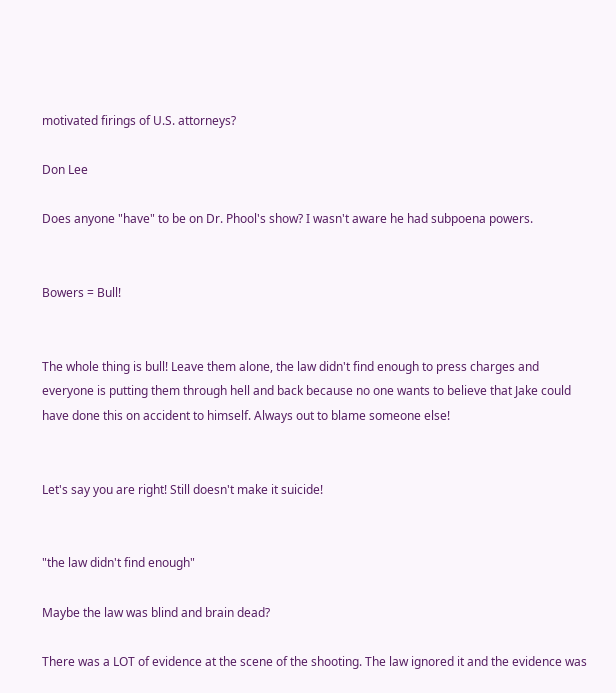motivated firings of U.S. attorneys?

Don Lee

Does anyone "have" to be on Dr. Phool's show? I wasn't aware he had subpoena powers.


Bowers = Bull!


The whole thing is bull! Leave them alone, the law didn't find enough to press charges and everyone is putting them through hell and back because no one wants to believe that Jake could have done this on accident to himself. Always out to blame someone else!


Let's say you are right! Still doesn't make it suicide!


"the law didn't find enough"

Maybe the law was blind and brain dead?

There was a LOT of evidence at the scene of the shooting. The law ignored it and the evidence was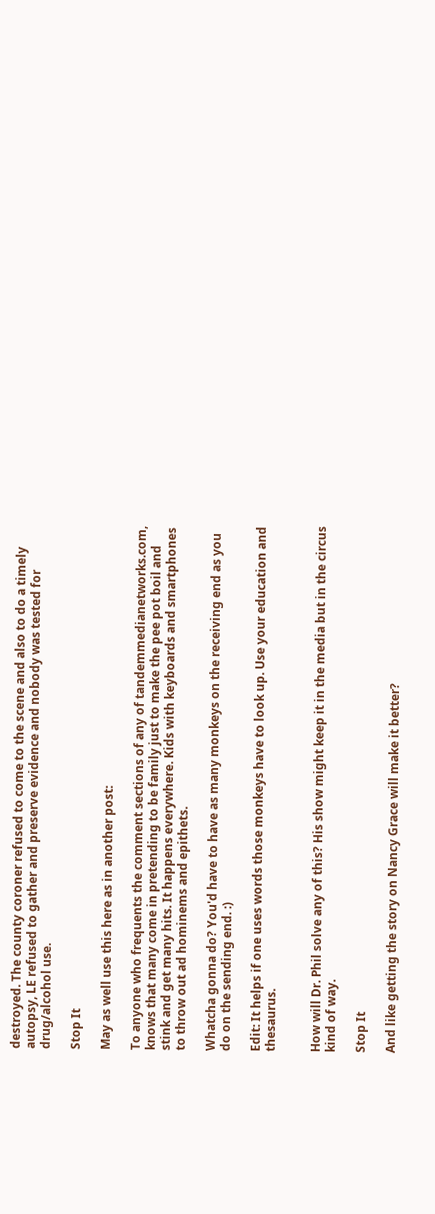destroyed. The county coroner refused to come to the scene and also to do a timely autopsy, LE refused to gather and preserve evidence and nobody was tested for drug/alcohol use.

Stop It

May as well use this here as in another post:

To anyone who frequents the comment sections of any of tandemmedianetworks.com, knows that many come in pretending to be family just to make the pee pot boil and stink and get many hits. It happens everywhere. Kids with keyboards and smartphones to throw out ad hominems and epithets.

Whatcha gonna do? You'd have to have as many monkeys on the receiving end as you do on the sending end. :)

Edit: It helps if one uses words those monkeys have to look up. Use your education and thesaurus.


How will Dr. Phil solve any of this? His show might keep it in the media but in the circus kind of way.

Stop It

And like getting the story on Nancy Grace will make it better?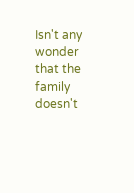Isn't any wonder that the family doesn't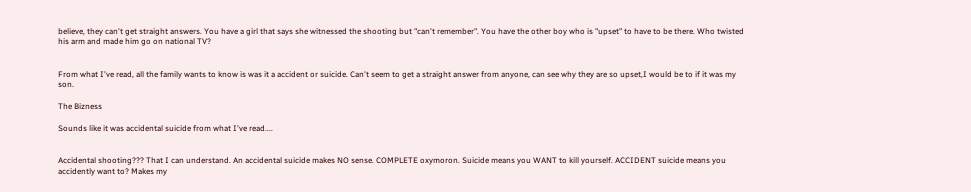believe, they can't get straight answers. You have a girl that says she witnessed the shooting but "can't remember". You have the other boy who is "upset" to have to be there. Who twisted his arm and made him go on national TV?


From what I've read, all the family wants to know is was it a accident or suicide. Can't seem to get a straight answer from anyone, can see why they are so upset,I would be to if it was my son.

The Bizness

Sounds like it was accidental suicide from what I've read....


Accidental shooting??? That I can understand. An accidental suicide makes NO sense. COMPLETE oxymoron. Suicide means you WANT to kill yourself. ACCIDENT suicide means you accidently want to? Makes my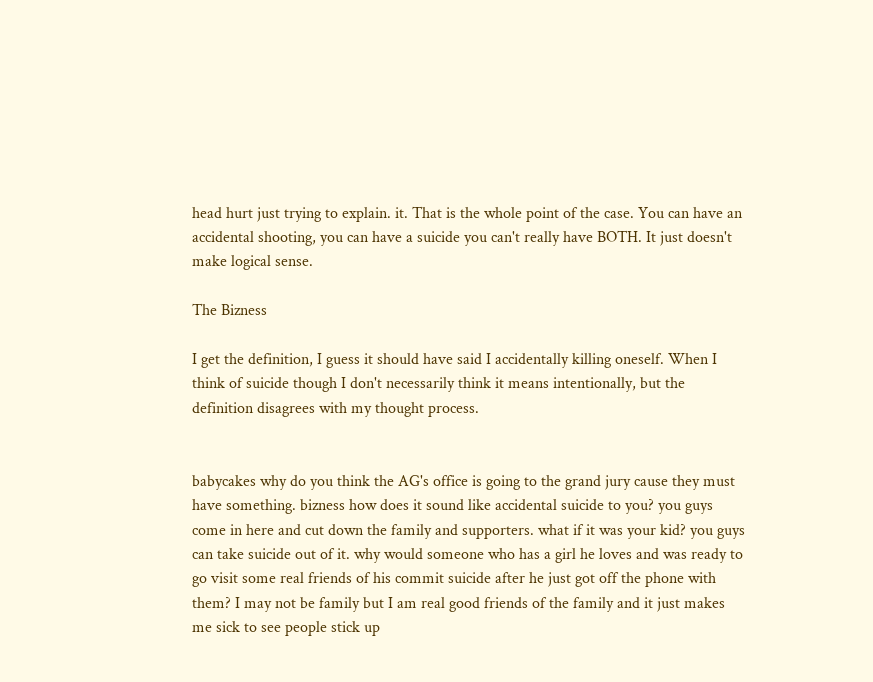head hurt just trying to explain. it. That is the whole point of the case. You can have an accidental shooting, you can have a suicide you can't really have BOTH. It just doesn't make logical sense.

The Bizness

I get the definition, I guess it should have said I accidentally killing oneself. When I think of suicide though I don't necessarily think it means intentionally, but the definition disagrees with my thought process.


babycakes why do you think the AG's office is going to the grand jury cause they must have something. bizness how does it sound like accidental suicide to you? you guys come in here and cut down the family and supporters. what if it was your kid? you guys can take suicide out of it. why would someone who has a girl he loves and was ready to go visit some real friends of his commit suicide after he just got off the phone with them? I may not be family but I am real good friends of the family and it just makes me sick to see people stick up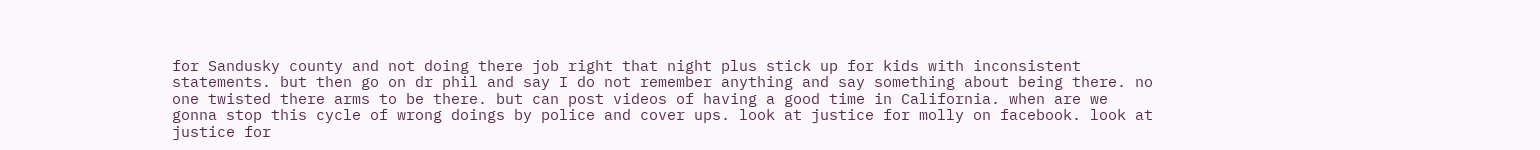for Sandusky county and not doing there job right that night plus stick up for kids with inconsistent statements. but then go on dr phil and say I do not remember anything and say something about being there. no one twisted there arms to be there. but can post videos of having a good time in California. when are we gonna stop this cycle of wrong doings by police and cover ups. look at justice for molly on facebook. look at justice for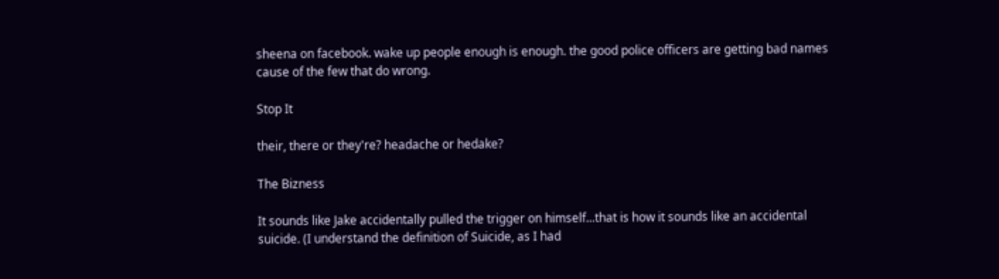sheena on facebook. wake up people enough is enough. the good police officers are getting bad names cause of the few that do wrong.

Stop It

their, there or they're? headache or hedake?

The Bizness

It sounds like Jake accidentally pulled the trigger on himself...that is how it sounds like an accidental suicide. (I understand the definition of Suicide, as I had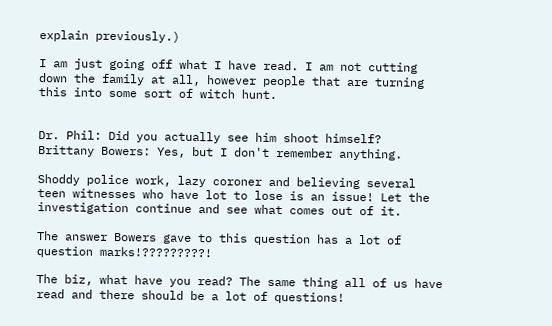explain previously.)

I am just going off what I have read. I am not cutting down the family at all, however people that are turning this into some sort of witch hunt.


Dr. Phil: Did you actually see him shoot himself?
Brittany Bowers: Yes, but I don't remember anything.

Shoddy police work, lazy coroner and believing several teen witnesses who have lot to lose is an issue! Let the investigation continue and see what comes out of it.

The answer Bowers gave to this question has a lot of question marks!?????????!

The biz, what have you read? The same thing all of us have read and there should be a lot of questions!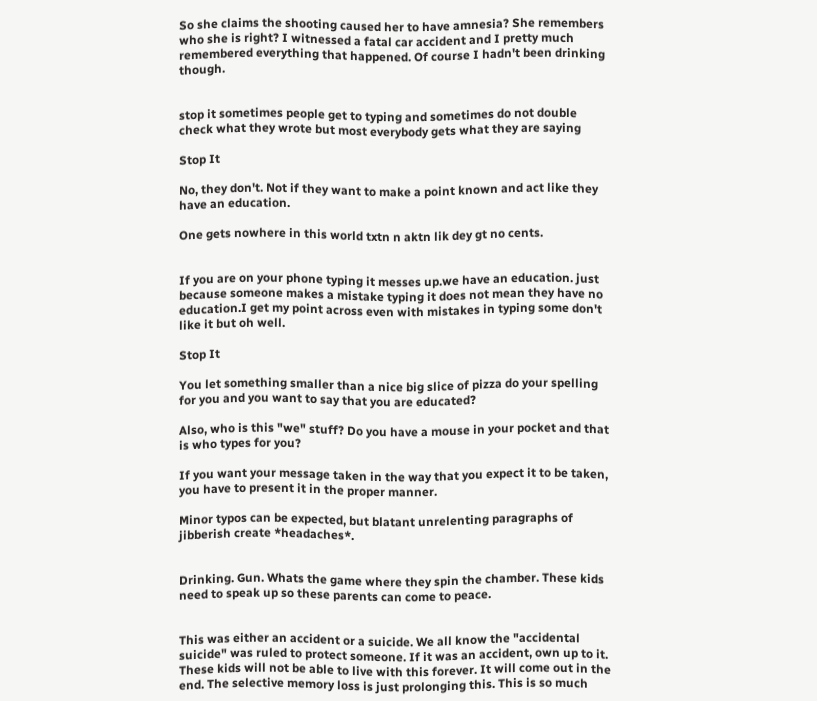So she claims the shooting caused her to have amnesia? She remembers who she is right? I witnessed a fatal car accident and I pretty much remembered everything that happened. Of course I hadn't been drinking though.


stop it sometimes people get to typing and sometimes do not double check what they wrote but most everybody gets what they are saying

Stop It

No, they don't. Not if they want to make a point known and act like they have an education.

One gets nowhere in this world txtn n aktn lik dey gt no cents.


If you are on your phone typing it messes up.we have an education. just because someone makes a mistake typing it does not mean they have no education.I get my point across even with mistakes in typing some don't like it but oh well.

Stop It

You let something smaller than a nice big slice of pizza do your spelling for you and you want to say that you are educated?

Also, who is this "we" stuff? Do you have a mouse in your pocket and that is who types for you?

If you want your message taken in the way that you expect it to be taken, you have to present it in the proper manner.

Minor typos can be expected, but blatant unrelenting paragraphs of jibberish create *headaches*.


Drinking. Gun. Whats the game where they spin the chamber. These kids need to speak up so these parents can come to peace.


This was either an accident or a suicide. We all know the "accidental suicide" was ruled to protect someone. If it was an accident, own up to it. These kids will not be able to live with this forever. It will come out in the end. The selective memory loss is just prolonging this. This is so much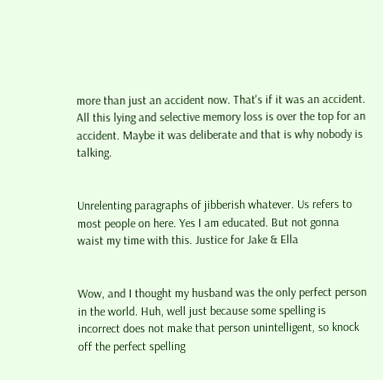more than just an accident now. That's if it was an accident. All this lying and selective memory loss is over the top for an accident. Maybe it was deliberate and that is why nobody is talking.


Unrelenting paragraphs of jibberish whatever. Us refers to most people on here. Yes I am educated. But not gonna waist my time with this. Justice for Jake & Ella


Wow, and I thought my husband was the only perfect person in the world. Huh, well just because some spelling is incorrect does not make that person unintelligent, so knock off the perfect spelling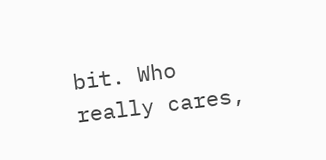bit. Who really cares,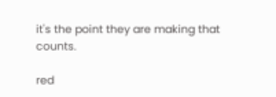it's the point they are making that counts.

red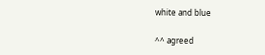white and blue

^^ agreed